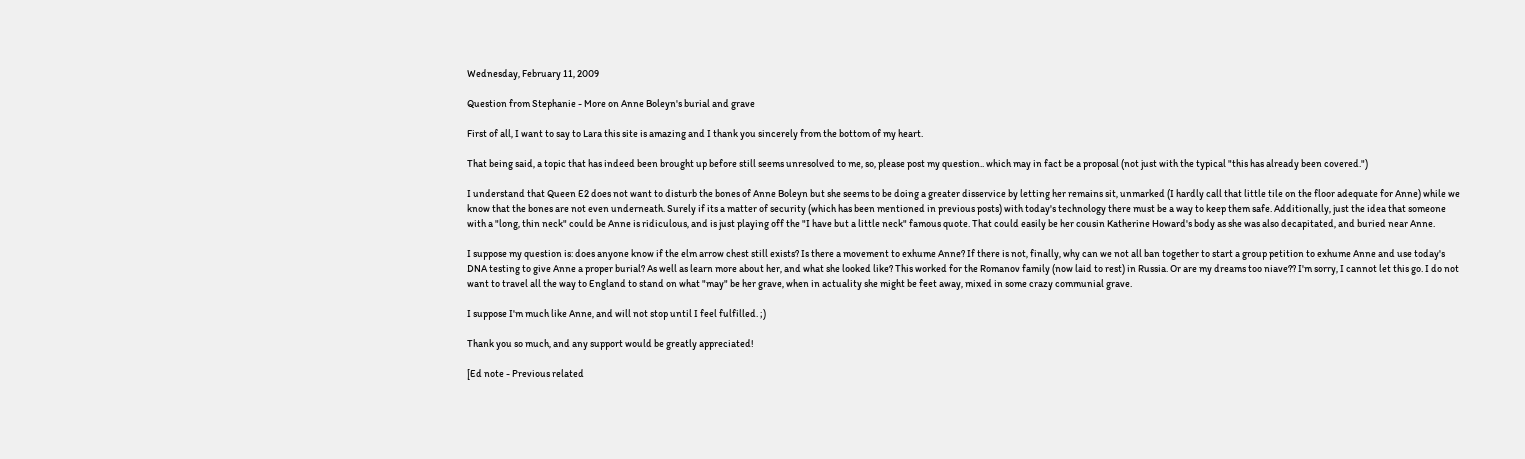Wednesday, February 11, 2009

Question from Stephanie - More on Anne Boleyn's burial and grave

First of all, I want to say to Lara this site is amazing and I thank you sincerely from the bottom of my heart.

That being said, a topic that has indeed been brought up before still seems unresolved to me, so, please post my question.. which may in fact be a proposal (not just with the typical "this has already been covered.")

I understand that Queen E2 does not want to disturb the bones of Anne Boleyn but she seems to be doing a greater disservice by letting her remains sit, unmarked (I hardly call that little tile on the floor adequate for Anne) while we know that the bones are not even underneath. Surely if its a matter of security (which has been mentioned in previous posts) with today's technology there must be a way to keep them safe. Additionally, just the idea that someone with a "long, thin neck" could be Anne is ridiculous, and is just playing off the "I have but a little neck" famous quote. That could easily be her cousin Katherine Howard's body as she was also decapitated, and buried near Anne.

I suppose my question is: does anyone know if the elm arrow chest still exists? Is there a movement to exhume Anne? If there is not, finally, why can we not all ban together to start a group petition to exhume Anne and use today's DNA testing to give Anne a proper burial? As well as learn more about her, and what she looked like? This worked for the Romanov family (now laid to rest) in Russia. Or are my dreams too niave?? I'm sorry, I cannot let this go. I do not want to travel all the way to England to stand on what "may" be her grave, when in actuality she might be feet away, mixed in some crazy communial grave.

I suppose I'm much like Anne, and will not stop until I feel fulfilled. ;)

Thank you so much, and any support would be greatly appreciated!

[Ed note - Previous related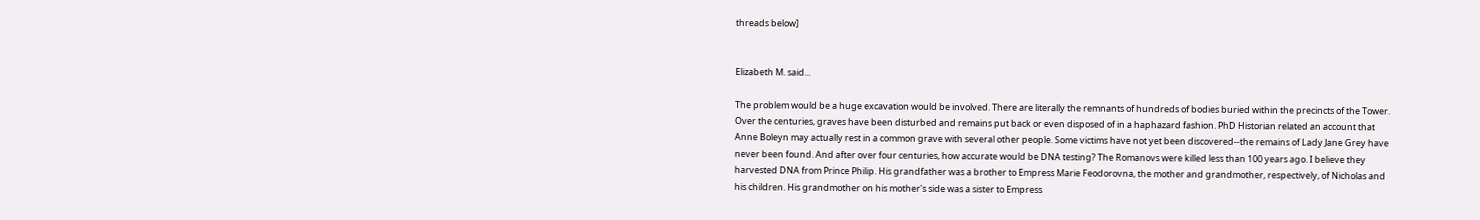threads below]


Elizabeth M. said...

The problem would be a huge excavation would be involved. There are literally the remnants of hundreds of bodies buried within the precincts of the Tower. Over the centuries, graves have been disturbed and remains put back or even disposed of in a haphazard fashion. PhD Historian related an account that Anne Boleyn may actually rest in a common grave with several other people. Some victims have not yet been discovered--the remains of Lady Jane Grey have never been found. And after over four centuries, how accurate would be DNA testing? The Romanovs were killed less than 100 years ago. I believe they harvested DNA from Prince Philip. His grandfather was a brother to Empress Marie Feodorovna, the mother and grandmother, respectively, of Nicholas and his children. His grandmother on his mother's side was a sister to Empress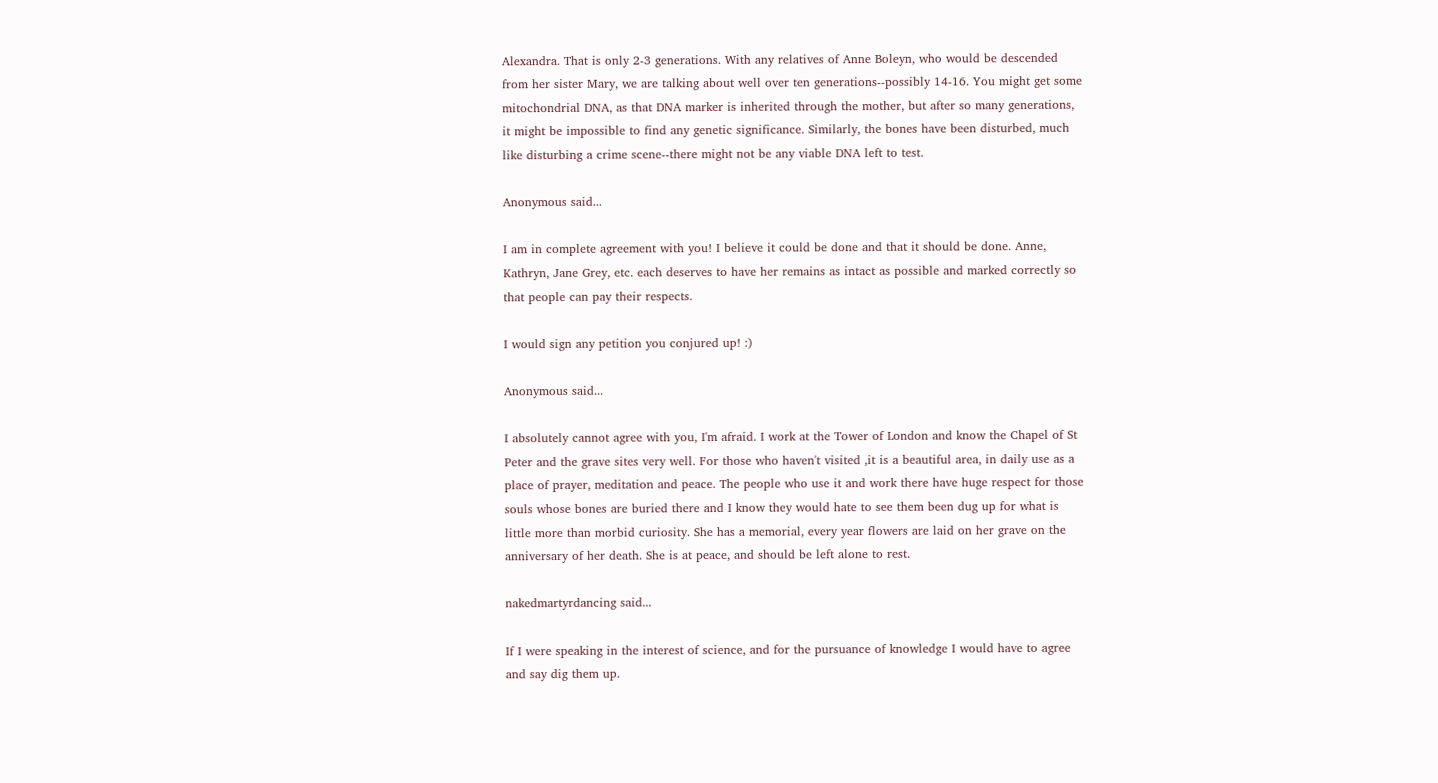Alexandra. That is only 2-3 generations. With any relatives of Anne Boleyn, who would be descended from her sister Mary, we are talking about well over ten generations--possibly 14-16. You might get some mitochondrial DNA, as that DNA marker is inherited through the mother, but after so many generations, it might be impossible to find any genetic significance. Similarly, the bones have been disturbed, much like disturbing a crime scene--there might not be any viable DNA left to test.

Anonymous said...

I am in complete agreement with you! I believe it could be done and that it should be done. Anne, Kathryn, Jane Grey, etc. each deserves to have her remains as intact as possible and marked correctly so that people can pay their respects.

I would sign any petition you conjured up! :)

Anonymous said...

I absolutely cannot agree with you, I'm afraid. I work at the Tower of London and know the Chapel of St Peter and the grave sites very well. For those who haven't visited ,it is a beautiful area, in daily use as a place of prayer, meditation and peace. The people who use it and work there have huge respect for those souls whose bones are buried there and I know they would hate to see them been dug up for what is little more than morbid curiosity. She has a memorial, every year flowers are laid on her grave on the anniversary of her death. She is at peace, and should be left alone to rest.

nakedmartyrdancing said...

If I were speaking in the interest of science, and for the pursuance of knowledge I would have to agree and say dig them up.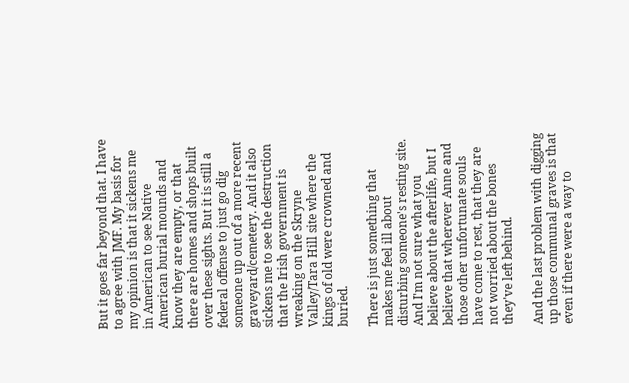But it goes far beyond that. I have to agree with JMF. My basis for my opinion is that it sickens me in American to see Native American burial mounds and know they are empty, or that there are homes and shops built over these sights. But it is still a federal offense to just go dig someone up out of a more recent graveyard/cemetery. And it also sickens me to see the destruction that the Irish government is wreaking on the Skryne Valley/Tara Hill site where the kings of old were crowned and buried.

There is just something that makes me feel ill about disturbing someone's resting site. And I'm not sure what you believe about the afterlife, but I believe that wherever Anne and those other unfortunate souls have come to rest, that they are not worried about the bones they've left behind.

And the last problem with digging up those communal graves is that even if there were a way to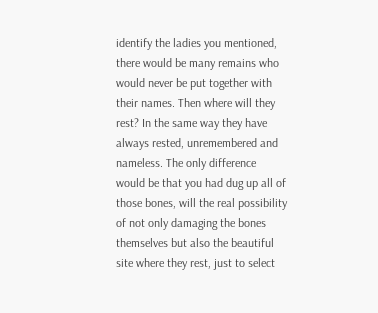identify the ladies you mentioned, there would be many remains who would never be put together with their names. Then where will they rest? In the same way they have always rested, unremembered and nameless. The only difference would be that you had dug up all of those bones, will the real possibility of not only damaging the bones themselves but also the beautiful site where they rest, just to select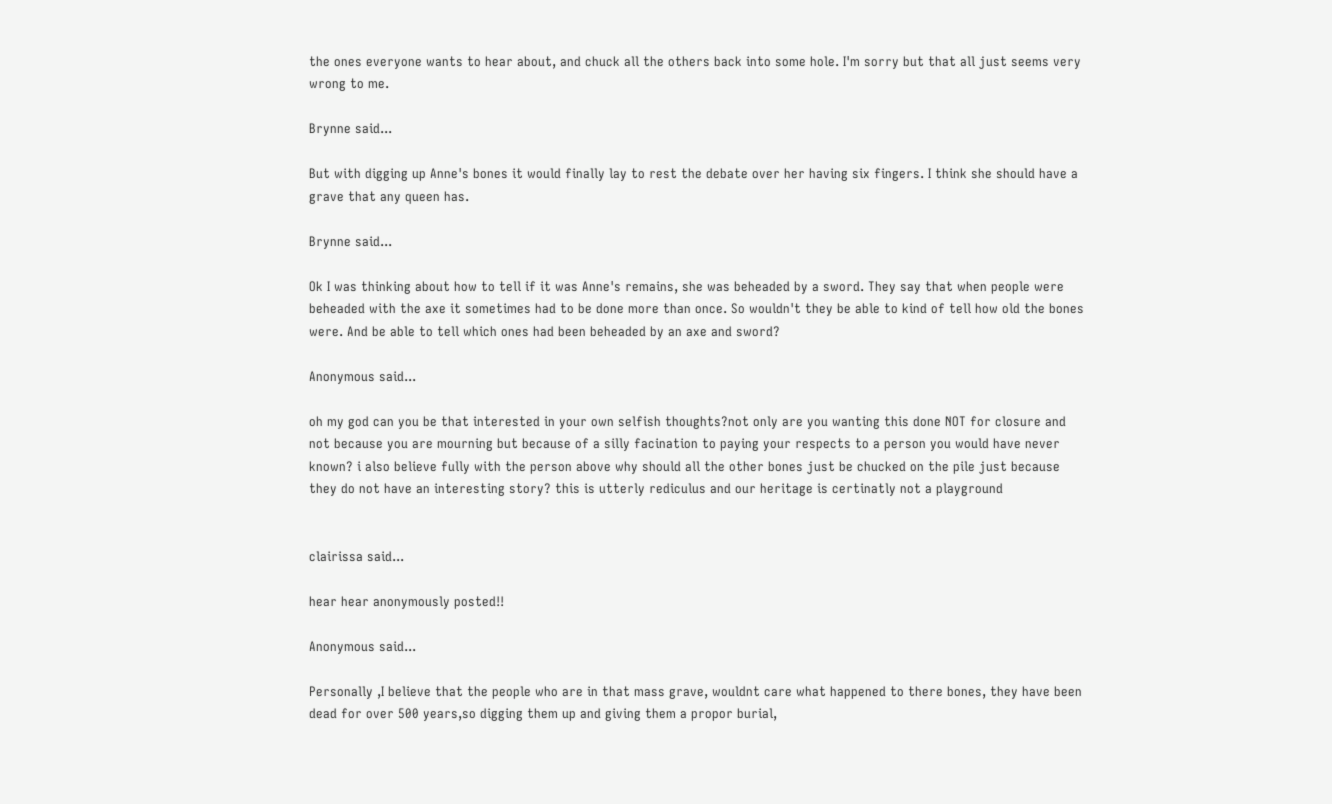the ones everyone wants to hear about, and chuck all the others back into some hole. I'm sorry but that all just seems very wrong to me.

Brynne said...

But with digging up Anne's bones it would finally lay to rest the debate over her having six fingers. I think she should have a grave that any queen has.

Brynne said...

Ok I was thinking about how to tell if it was Anne's remains, she was beheaded by a sword. They say that when people were beheaded with the axe it sometimes had to be done more than once. So wouldn't they be able to kind of tell how old the bones were. And be able to tell which ones had been beheaded by an axe and sword?

Anonymous said...

oh my god can you be that interested in your own selfish thoughts?not only are you wanting this done NOT for closure and not because you are mourning but because of a silly facination to paying your respects to a person you would have never known? i also believe fully with the person above why should all the other bones just be chucked on the pile just because they do not have an interesting story? this is utterly rediculus and our heritage is certinatly not a playground


clairissa said...

hear hear anonymously posted!!

Anonymous said...

Personally ,I believe that the people who are in that mass grave, wouldnt care what happened to there bones, they have been dead for over 500 years,so digging them up and giving them a propor burial,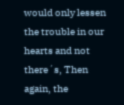would only lessen the trouble in our hearts and not there´s, Then again, the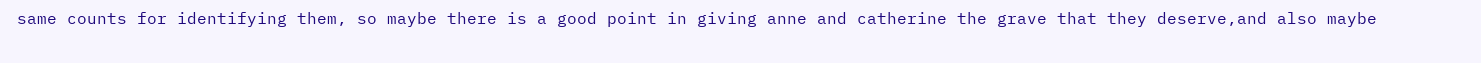same counts for identifying them, so maybe there is a good point in giving anne and catherine the grave that they deserve,and also maybe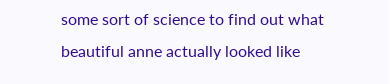some sort of science to find out what beautiful anne actually looked like